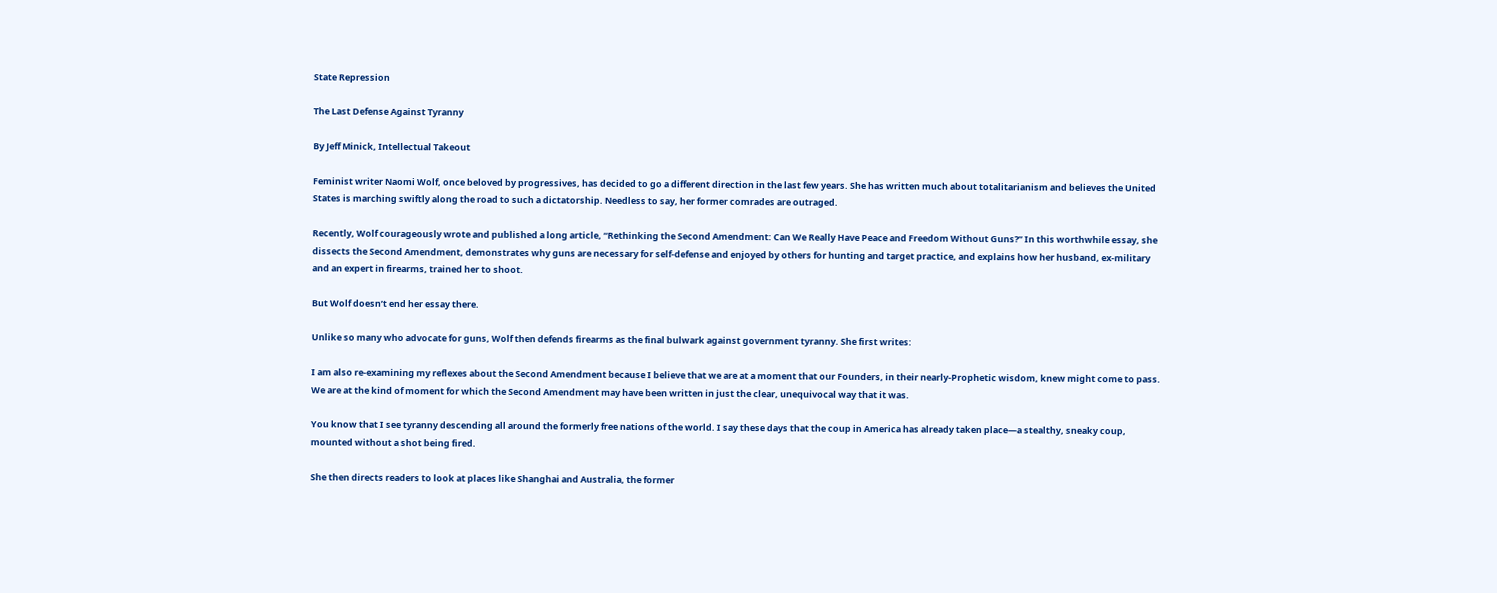State Repression

The Last Defense Against Tyranny

By Jeff Minick, Intellectual Takeout

Feminist writer Naomi Wolf, once beloved by progressives, has decided to go a different direction in the last few years. She has written much about totalitarianism and believes the United States is marching swiftly along the road to such a dictatorship. Needless to say, her former comrades are outraged.

Recently, Wolf courageously wrote and published a long article, “Rethinking the Second Amendment: Can We Really Have Peace and Freedom Without Guns?” In this worthwhile essay, she dissects the Second Amendment, demonstrates why guns are necessary for self-defense and enjoyed by others for hunting and target practice, and explains how her husband, ex-military and an expert in firearms, trained her to shoot.

But Wolf doesn’t end her essay there.

Unlike so many who advocate for guns, Wolf then defends firearms as the final bulwark against government tyranny. She first writes:

I am also re-examining my reflexes about the Second Amendment because I believe that we are at a moment that our Founders, in their nearly-Prophetic wisdom, knew might come to pass. We are at the kind of moment for which the Second Amendment may have been written in just the clear, unequivocal way that it was.

You know that I see tyranny descending all around the formerly free nations of the world. I say these days that the coup in America has already taken place—a stealthy, sneaky coup, mounted without a shot being fired.

She then directs readers to look at places like Shanghai and Australia, the former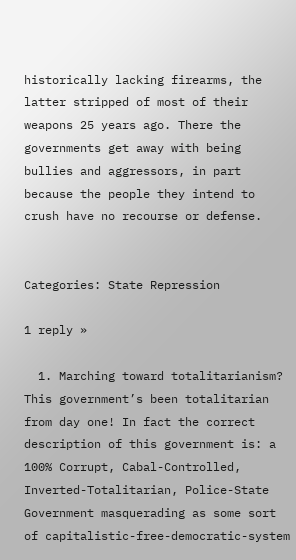historically lacking firearms, the latter stripped of most of their weapons 25 years ago. There the governments get away with being bullies and aggressors, in part because the people they intend to crush have no recourse or defense.


Categories: State Repression

1 reply »

  1. Marching toward totalitarianism? This government’s been totalitarian from day one! In fact the correct description of this government is: a 100% Corrupt, Cabal-Controlled, Inverted-Totalitarian, Police-State Government masquerading as some sort of capitalistic-free-democratic-system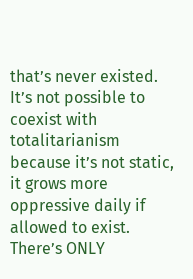that’s never existed. It’s not possible to coexist with totalitarianism because it’s not static, it grows more oppressive daily if allowed to exist. There’s ONLY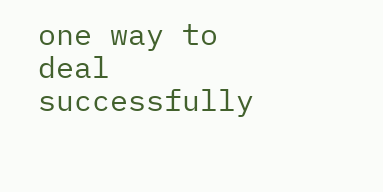one way to deal successfully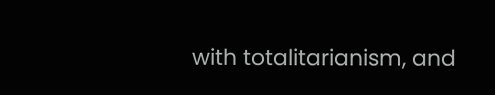with totalitarianism, and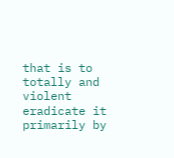that is to totally and violent eradicate it primarily by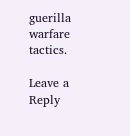guerilla warfare tactics.

Leave a Reply